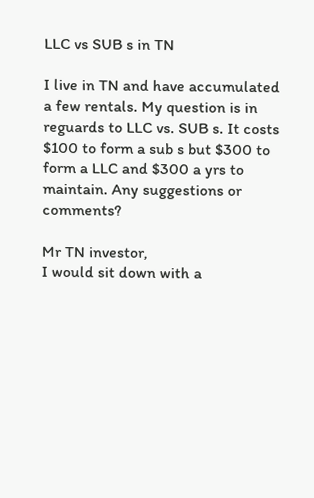LLC vs SUB s in TN

I live in TN and have accumulated a few rentals. My question is in reguards to LLC vs. SUB s. It costs $100 to form a sub s but $300 to form a LLC and $300 a yrs to maintain. Any suggestions or comments?

Mr TN investor,
I would sit down with a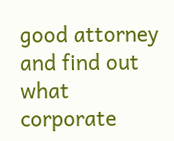good attorney and find out what corporate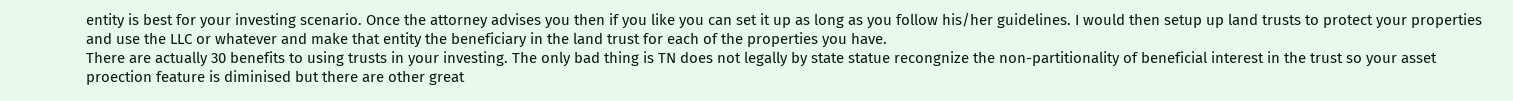entity is best for your investing scenario. Once the attorney advises you then if you like you can set it up as long as you follow his/her guidelines. I would then setup up land trusts to protect your properties and use the LLC or whatever and make that entity the beneficiary in the land trust for each of the properties you have.
There are actually 30 benefits to using trusts in your investing. The only bad thing is TN does not legally by state statue recongnize the non-partitionality of beneficial interest in the trust so your asset proection feature is diminised but there are other great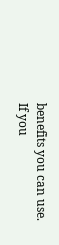benefits you can use.
If you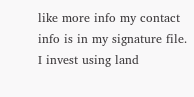like more info my contact info is in my signature file. I invest using land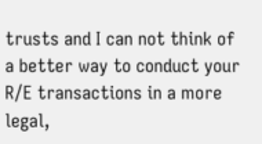trusts and I can not think of a better way to conduct your R/E transactions in a more legal,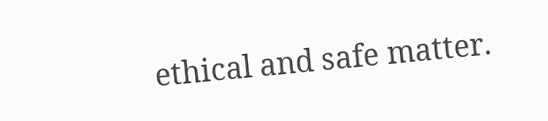ethical and safe matter.